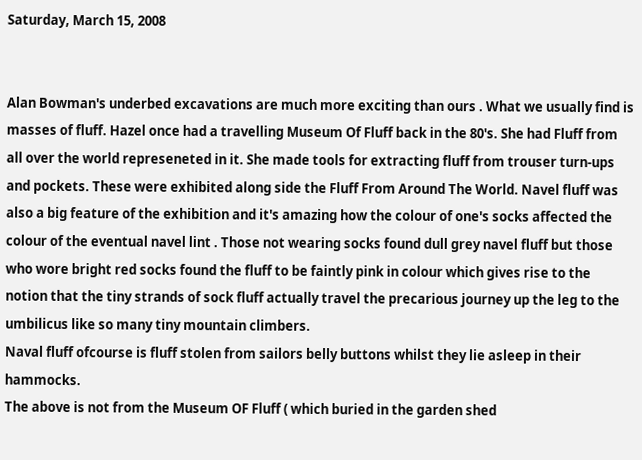Saturday, March 15, 2008


Alan Bowman's underbed excavations are much more exciting than ours . What we usually find is masses of fluff. Hazel once had a travelling Museum Of Fluff back in the 80's. She had Fluff from all over the world represeneted in it. She made tools for extracting fluff from trouser turn-ups and pockets. These were exhibited along side the Fluff From Around The World. Navel fluff was also a big feature of the exhibition and it's amazing how the colour of one's socks affected the colour of the eventual navel lint . Those not wearing socks found dull grey navel fluff but those who wore bright red socks found the fluff to be faintly pink in colour which gives rise to the notion that the tiny strands of sock fluff actually travel the precarious journey up the leg to the umbilicus like so many tiny mountain climbers.
Naval fluff ofcourse is fluff stolen from sailors belly buttons whilst they lie asleep in their hammocks.
The above is not from the Museum OF Fluff ( which buried in the garden shed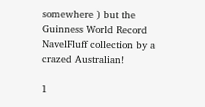somewhere ) but the Guinness World Record NavelFluff collection by a crazed Australian!

1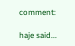comment:

haje said...